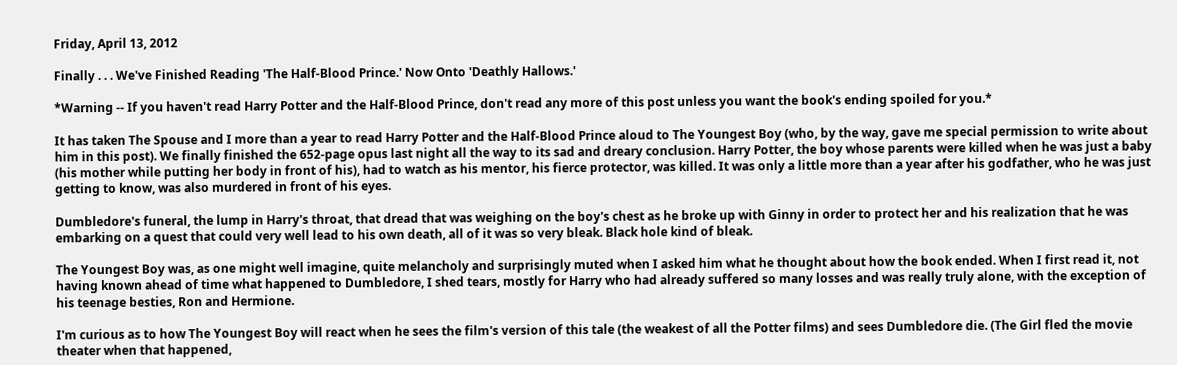Friday, April 13, 2012

Finally . . . We've Finished Reading 'The Half-Blood Prince.' Now Onto 'Deathly Hallows.'

*Warning -- If you haven't read Harry Potter and the Half-Blood Prince, don't read any more of this post unless you want the book's ending spoiled for you.*

It has taken The Spouse and I more than a year to read Harry Potter and the Half-Blood Prince aloud to The Youngest Boy (who, by the way, gave me special permission to write about him in this post). We finally finished the 652-page opus last night all the way to its sad and dreary conclusion. Harry Potter, the boy whose parents were killed when he was just a baby (his mother while putting her body in front of his), had to watch as his mentor, his fierce protector, was killed. It was only a little more than a year after his godfather, who he was just getting to know, was also murdered in front of his eyes.

Dumbledore's funeral, the lump in Harry's throat, that dread that was weighing on the boy's chest as he broke up with Ginny in order to protect her and his realization that he was embarking on a quest that could very well lead to his own death, all of it was so very bleak. Black hole kind of bleak.

The Youngest Boy was, as one might well imagine, quite melancholy and surprisingly muted when I asked him what he thought about how the book ended. When I first read it, not having known ahead of time what happened to Dumbledore, I shed tears, mostly for Harry who had already suffered so many losses and was really truly alone, with the exception of his teenage besties, Ron and Hermione.

I'm curious as to how The Youngest Boy will react when he sees the film's version of this tale (the weakest of all the Potter films) and sees Dumbledore die. (The Girl fled the movie theater when that happened,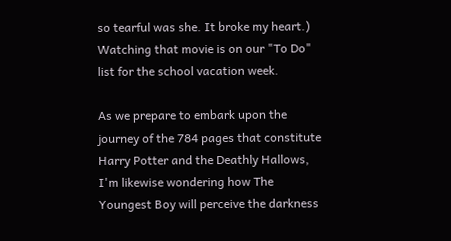so tearful was she. It broke my heart.) Watching that movie is on our "To Do" list for the school vacation week.

As we prepare to embark upon the journey of the 784 pages that constitute Harry Potter and the Deathly Hallows, I'm likewise wondering how The Youngest Boy will perceive the darkness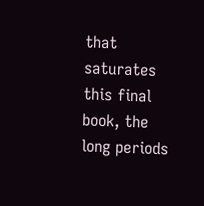that saturates this final book, the long periods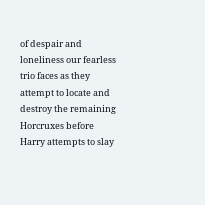of despair and loneliness our fearless trio faces as they attempt to locate and destroy the remaining Horcruxes before Harry attempts to slay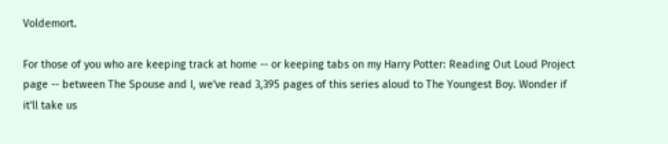Voldemort.

For those of you who are keeping track at home -- or keeping tabs on my Harry Potter: Reading Out Loud Project page -- between The Spouse and I, we've read 3,395 pages of this series aloud to The Youngest Boy. Wonder if it'll take us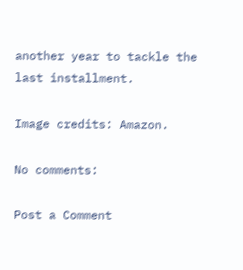another year to tackle the last installment.

Image credits: Amazon.

No comments:

Post a Comment